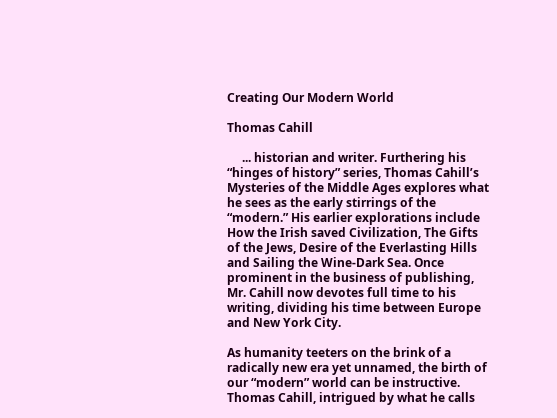Creating Our Modern World

Thomas Cahill

     ... historian and writer. Furthering his “hinges of history” series, Thomas Cahill’s Mysteries of the Middle Ages explores what he sees as the early stirrings of the “modern.” His earlier explorations include How the Irish saved Civilization, The Gifts of the Jews, Desire of the Everlasting Hills and Sailing the Wine-Dark Sea. Once prominent in the business of publishing, Mr. Cahill now devotes full time to his writing, dividing his time between Europe and New York City.

As humanity teeters on the brink of a radically new era yet unnamed, the birth of our “modern” world can be instructive. Thomas Cahill, intrigued by what he calls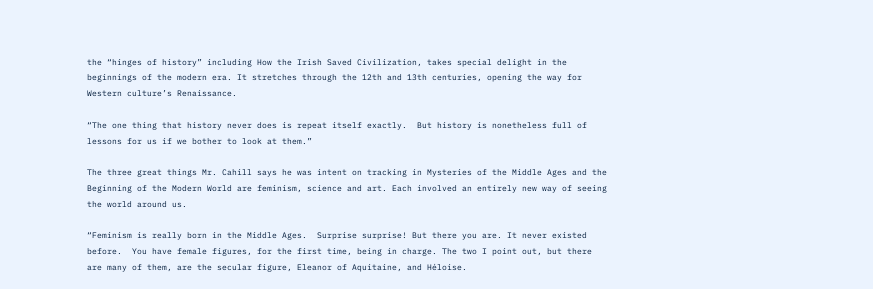the “hinges of history” including How the Irish Saved Civilization, takes special delight in the beginnings of the modern era. It stretches through the 12th and 13th centuries, opening the way for Western culture’s Renaissance.

“The one thing that history never does is repeat itself exactly.  But history is nonetheless full of lessons for us if we bother to look at them.”

The three great things Mr. Cahill says he was intent on tracking in Mysteries of the Middle Ages and the Beginning of the Modern World are feminism, science and art. Each involved an entirely new way of seeing the world around us.

“Feminism is really born in the Middle Ages.  Surprise surprise! But there you are. It never existed before.  You have female figures, for the first time, being in charge. The two I point out, but there are many of them, are the secular figure, Eleanor of Aquitaine, and Héloise.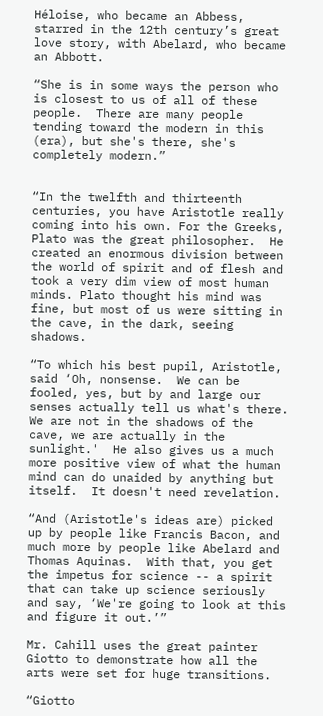Héloise, who became an Abbess, starred in the 12th century’s great love story, with Abelard, who became an Abbott.

“She is in some ways the person who is closest to us of all of these people.  There are many people tending toward the modern in this (era), but she's there, she's completely modern.”


“In the twelfth and thirteenth centuries, you have Aristotle really coming into his own. For the Greeks, Plato was the great philosopher.  He created an enormous division between the world of spirit and of flesh and took a very dim view of most human minds. Plato thought his mind was fine, but most of us were sitting in the cave, in the dark, seeing shadows.

“To which his best pupil, Aristotle, said ‘Oh, nonsense.  We can be fooled, yes, but by and large our senses actually tell us what's there. We are not in the shadows of the cave, we are actually in the sunlight.'  He also gives us a much more positive view of what the human mind can do unaided by anything but itself.  It doesn't need revelation.

“And (Aristotle's ideas are) picked up by people like Francis Bacon, and much more by people like Abelard and Thomas Aquinas.  With that, you get the impetus for science -- a spirit that can take up science seriously and say, ‘We're going to look at this and figure it out.’”

Mr. Cahill uses the great painter Giotto to demonstrate how all the arts were set for huge transitions.

“Giotto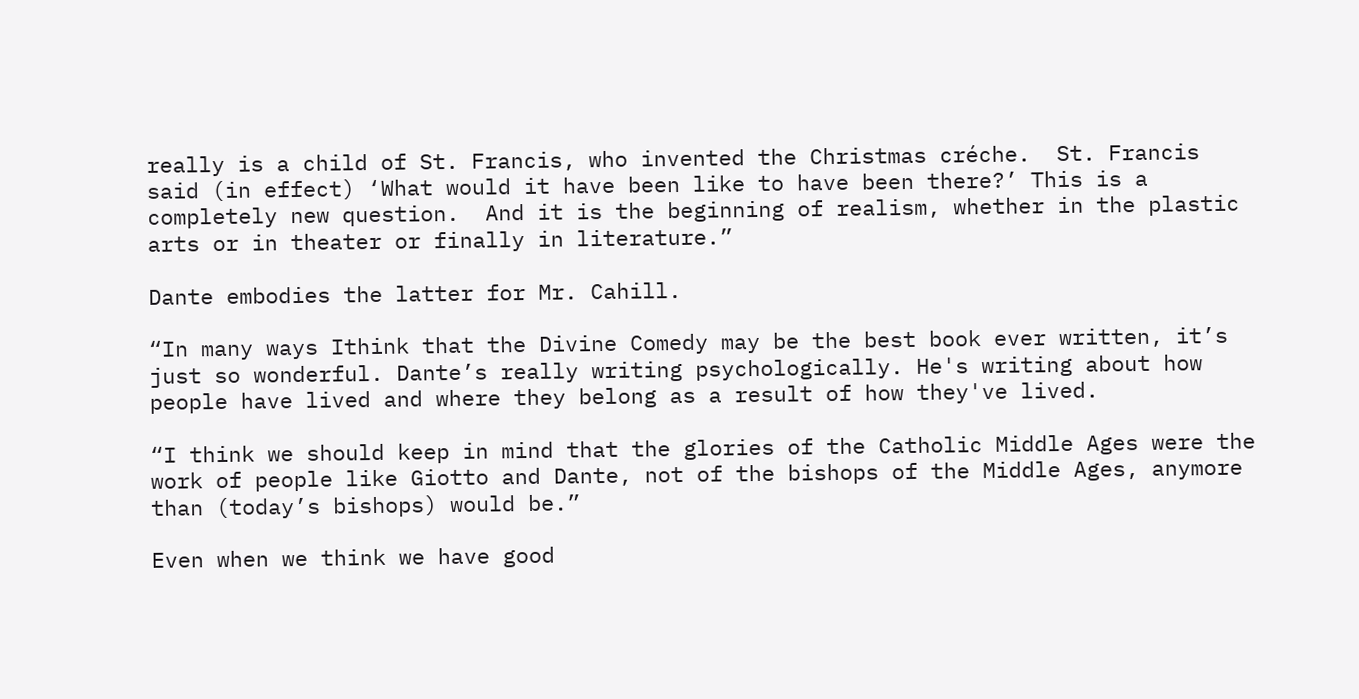really is a child of St. Francis, who invented the Christmas créche.  St. Francis said (in effect) ‘What would it have been like to have been there?’ This is a completely new question.  And it is the beginning of realism, whether in the plastic arts or in theater or finally in literature.”

Dante embodies the latter for Mr. Cahill.

“In many ways Ithink that the Divine Comedy may be the best book ever written, it’s just so wonderful. Dante’s really writing psychologically. He's writing about how people have lived and where they belong as a result of how they've lived.

“I think we should keep in mind that the glories of the Catholic Middle Ages were the work of people like Giotto and Dante, not of the bishops of the Middle Ages, anymore than (today’s bishops) would be.”

Even when we think we have good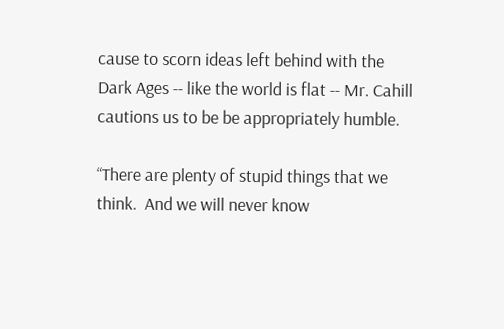cause to scorn ideas left behind with the Dark Ages -- like the world is flat -- Mr. Cahill cautions us to be be appropriately humble.

“There are plenty of stupid things that we think.  And we will never know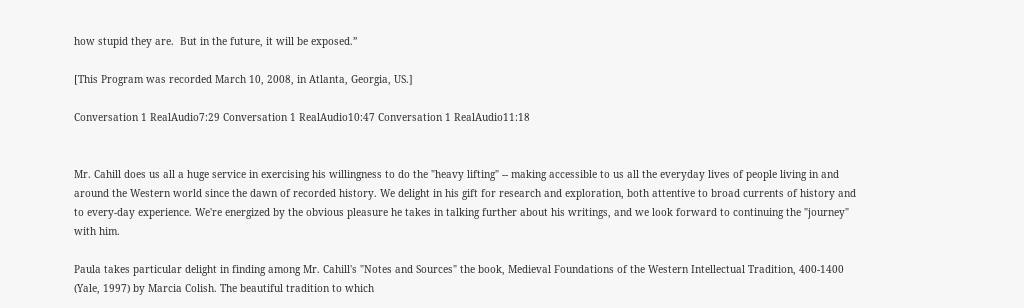how stupid they are.  But in the future, it will be exposed.”

[This Program was recorded March 10, 2008, in Atlanta, Georgia, US.]

Conversation 1 RealAudio7:29 Conversation 1 RealAudio10:47 Conversation 1 RealAudio11:18


Mr. Cahill does us all a huge service in exercising his willingness to do the "heavy lifting" -- making accessible to us all the everyday lives of people living in and around the Western world since the dawn of recorded history. We delight in his gift for research and exploration, both attentive to broad currents of history and to every-day experience. We're energized by the obvious pleasure he takes in talking further about his writings, and we look forward to continuing the "journey" with him.

Paula takes particular delight in finding among Mr. Cahill's "Notes and Sources" the book, Medieval Foundations of the Western Intellectual Tradition, 400-1400 (Yale, 1997) by Marcia Colish. The beautiful tradition to which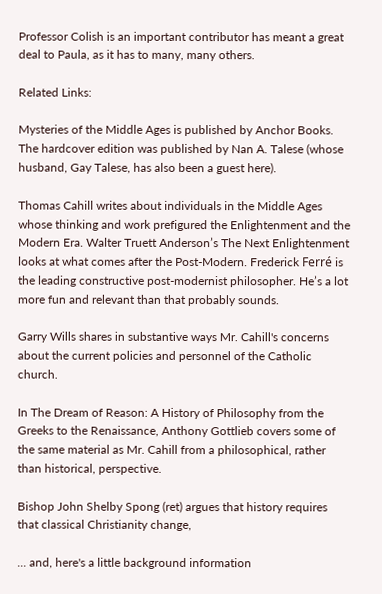Professor Colish is an important contributor has meant a great deal to Paula, as it has to many, many others.

Related Links:

Mysteries of the Middle Ages is published by Anchor Books.  The hardcover edition was published by Nan A. Talese (whose husband, Gay Talese, has also been a guest here).

Thomas Cahill writes about individuals in the Middle Ages whose thinking and work prefigured the Enlightenment and the Modern Era. Walter Truett Anderson’s The Next Enlightenment looks at what comes after the Post-Modern. Frederick Ferré is the leading constructive post-modernist philosopher. He’s a lot more fun and relevant than that probably sounds.

Garry Wills shares in substantive ways Mr. Cahill's concerns about the current policies and personnel of the Catholic church.

In The Dream of Reason: A History of Philosophy from the Greeks to the Renaissance, Anthony Gottlieb covers some of the same material as Mr. Cahill from a philosophical, rather than historical, perspective.

Bishop John Shelby Spong (ret) argues that history requires that classical Christianity change,

... and, here's a little background information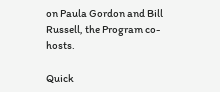on Paula Gordon and Bill Russell, the Program co-hosts.

Quick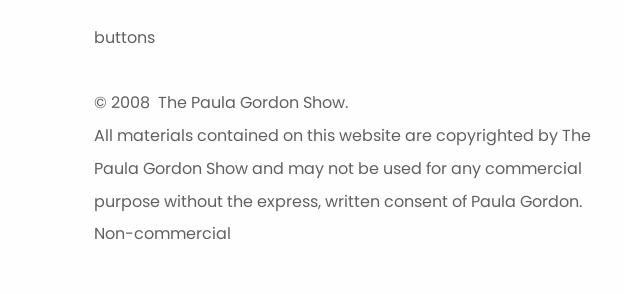buttons

© 2008  The Paula Gordon Show.
All materials contained on this website are copyrighted by The Paula Gordon Show and may not be used for any commercial purpose without the express, written consent of Paula Gordon.  Non-commercial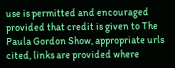use is permitted and encouraged provided that credit is given to The Paula Gordon Show, appropriate urls cited, links are provided where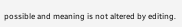possible and meaning is not altered by editing.